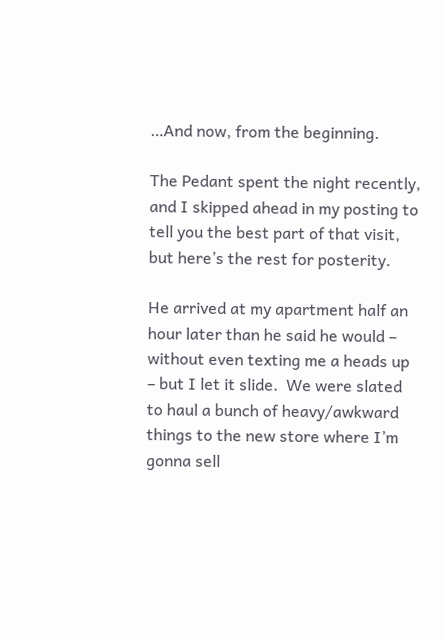…And now, from the beginning.

The Pedant spent the night recently, and I skipped ahead in my posting to tell you the best part of that visit, but here’s the rest for posterity.

He arrived at my apartment half an hour later than he said he would – without even texting me a heads up – but I let it slide.  We were slated to haul a bunch of heavy/awkward things to the new store where I’m gonna sell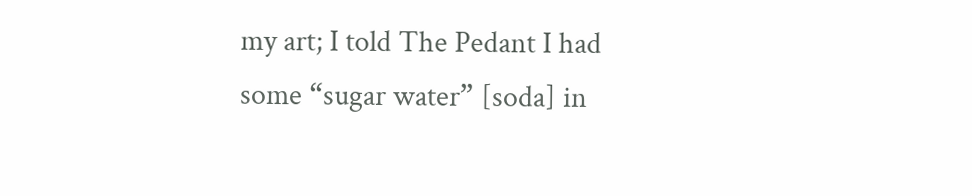my art; I told The Pedant I had some “sugar water” [soda] in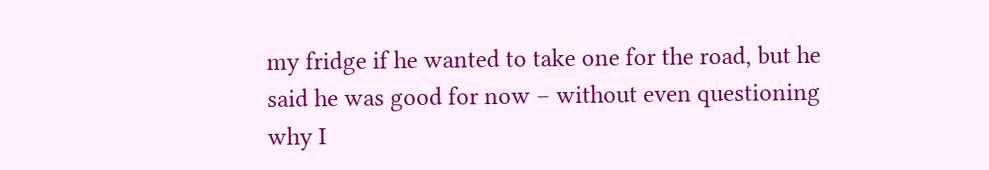my fridge if he wanted to take one for the road, but he said he was good for now – without even questioning why I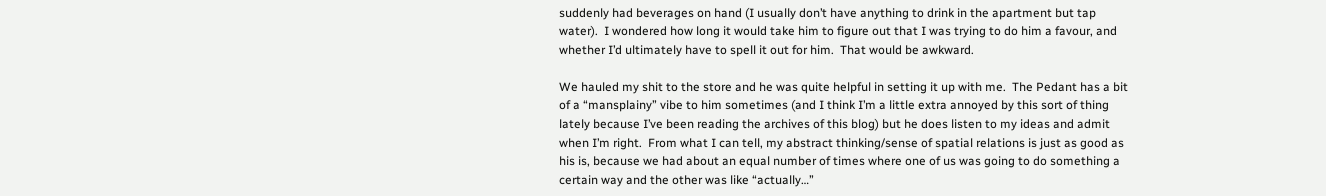suddenly had beverages on hand (I usually don’t have anything to drink in the apartment but tap water).  I wondered how long it would take him to figure out that I was trying to do him a favour, and whether I’d ultimately have to spell it out for him.  That would be awkward.

We hauled my shit to the store and he was quite helpful in setting it up with me.  The Pedant has a bit of a “mansplainy” vibe to him sometimes (and I think I’m a little extra annoyed by this sort of thing lately because I’ve been reading the archives of this blog) but he does listen to my ideas and admit when I’m right.  From what I can tell, my abstract thinking/sense of spatial relations is just as good as his is, because we had about an equal number of times where one of us was going to do something a certain way and the other was like “actually…”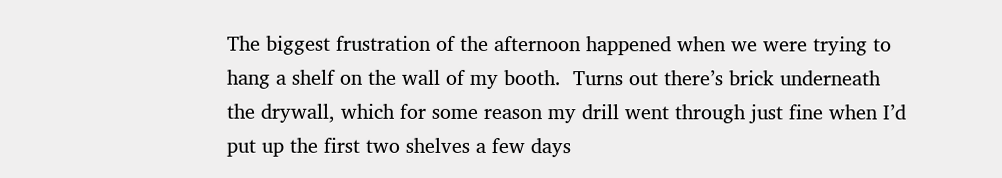The biggest frustration of the afternoon happened when we were trying to hang a shelf on the wall of my booth.  Turns out there’s brick underneath the drywall, which for some reason my drill went through just fine when I’d put up the first two shelves a few days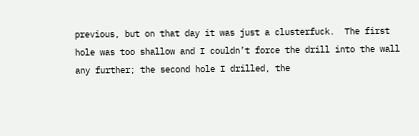previous, but on that day it was just a clusterfuck.  The first hole was too shallow and I couldn’t force the drill into the wall any further; the second hole I drilled, the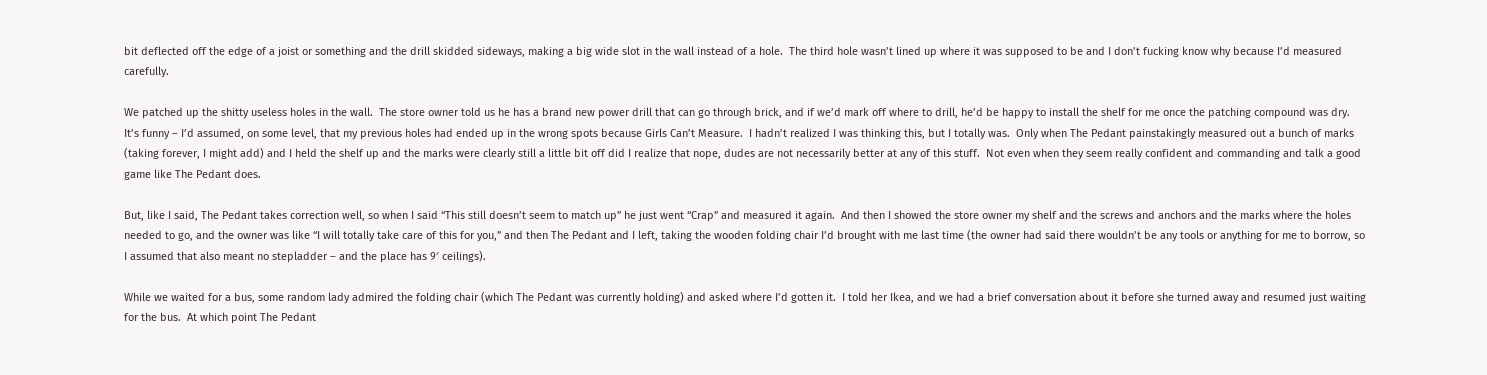bit deflected off the edge of a joist or something and the drill skidded sideways, making a big wide slot in the wall instead of a hole.  The third hole wasn’t lined up where it was supposed to be and I don’t fucking know why because I’d measured carefully.

We patched up the shitty useless holes in the wall.  The store owner told us he has a brand new power drill that can go through brick, and if we’d mark off where to drill, he’d be happy to install the shelf for me once the patching compound was dry.  It’s funny – I’d assumed, on some level, that my previous holes had ended up in the wrong spots because Girls Can’t Measure.  I hadn’t realized I was thinking this, but I totally was.  Only when The Pedant painstakingly measured out a bunch of marks (taking forever, I might add) and I held the shelf up and the marks were clearly still a little bit off did I realize that nope, dudes are not necessarily better at any of this stuff.  Not even when they seem really confident and commanding and talk a good game like The Pedant does.

But, like I said, The Pedant takes correction well, so when I said “This still doesn’t seem to match up” he just went “Crap” and measured it again.  And then I showed the store owner my shelf and the screws and anchors and the marks where the holes needed to go, and the owner was like “I will totally take care of this for you,” and then The Pedant and I left, taking the wooden folding chair I’d brought with me last time (the owner had said there wouldn’t be any tools or anything for me to borrow, so I assumed that also meant no stepladder – and the place has 9′ ceilings).

While we waited for a bus, some random lady admired the folding chair (which The Pedant was currently holding) and asked where I’d gotten it.  I told her Ikea, and we had a brief conversation about it before she turned away and resumed just waiting for the bus.  At which point The Pedant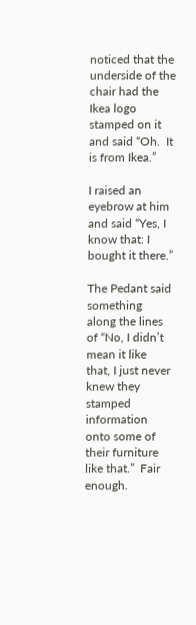noticed that the underside of the chair had the Ikea logo stamped on it and said “Oh.  It is from Ikea.”

I raised an eyebrow at him and said “Yes, I know that: I bought it there.”

The Pedant said something along the lines of “No, I didn’t mean it like that, I just never knew they stamped information onto some of their furniture like that.”  Fair enough.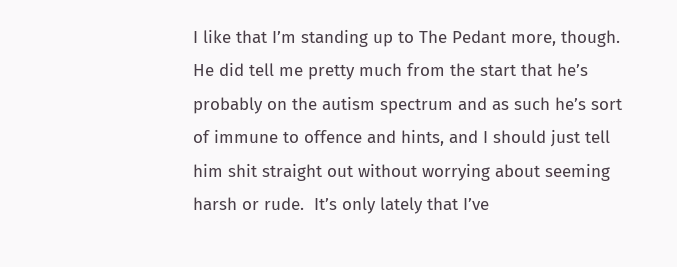I like that I’m standing up to The Pedant more, though.  He did tell me pretty much from the start that he’s probably on the autism spectrum and as such he’s sort of immune to offence and hints, and I should just tell him shit straight out without worrying about seeming harsh or rude.  It’s only lately that I’ve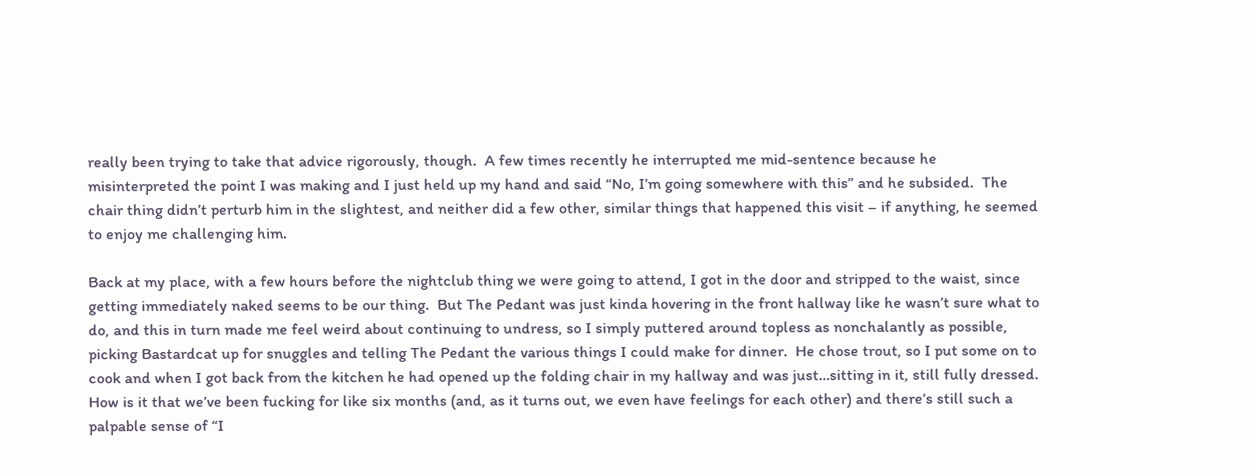really been trying to take that advice rigorously, though.  A few times recently he interrupted me mid-sentence because he misinterpreted the point I was making and I just held up my hand and said “No, I’m going somewhere with this” and he subsided.  The chair thing didn’t perturb him in the slightest, and neither did a few other, similar things that happened this visit – if anything, he seemed to enjoy me challenging him.

Back at my place, with a few hours before the nightclub thing we were going to attend, I got in the door and stripped to the waist, since getting immediately naked seems to be our thing.  But The Pedant was just kinda hovering in the front hallway like he wasn’t sure what to do, and this in turn made me feel weird about continuing to undress, so I simply puttered around topless as nonchalantly as possible, picking Bastardcat up for snuggles and telling The Pedant the various things I could make for dinner.  He chose trout, so I put some on to cook and when I got back from the kitchen he had opened up the folding chair in my hallway and was just…sitting in it, still fully dressed.  How is it that we’ve been fucking for like six months (and, as it turns out, we even have feelings for each other) and there’s still such a palpable sense of “I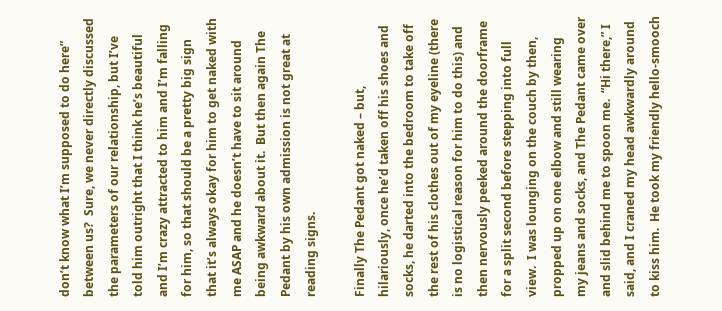don’t know what I’m supposed to do here” between us?  Sure, we never directly discussed the parameters of our relationship, but I’ve told him outright that I think he’s beautiful and I’m crazy attracted to him and I’m falling for him, so that should be a pretty big sign that it’s always okay for him to get naked with me ASAP and he doesn’t have to sit around being awkward about it.  But then again The Pedant by his own admission is not great at reading signs.

Finally The Pedant got naked – but, hilariously, once he’d taken off his shoes and socks, he darted into the bedroom to take off the rest of his clothes out of my eyeline (there is no logistical reason for him to do this) and then nervously peeked around the doorframe for a split second before stepping into full view.  I was lounging on the couch by then, propped up on one elbow and still wearing my jeans and socks, and The Pedant came over and slid behind me to spoon me.  “Hi there,” I said, and I craned my head awkwardly around to kiss him.  He took my friendly hello-smooch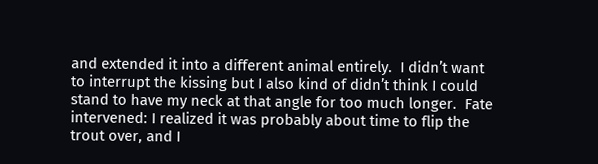and extended it into a different animal entirely.  I didn’t want to interrupt the kissing but I also kind of didn’t think I could stand to have my neck at that angle for too much longer.  Fate intervened: I realized it was probably about time to flip the trout over, and I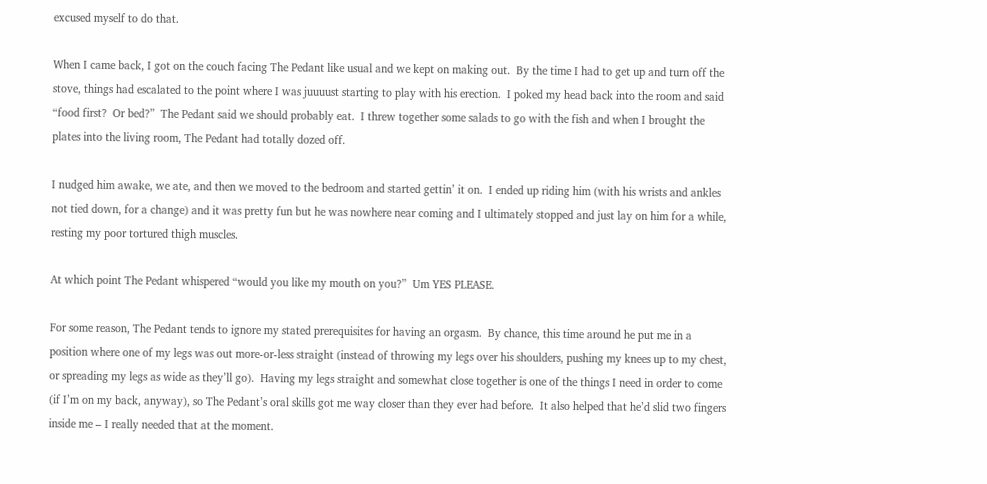excused myself to do that.

When I came back, I got on the couch facing The Pedant like usual and we kept on making out.  By the time I had to get up and turn off the stove, things had escalated to the point where I was juuuust starting to play with his erection.  I poked my head back into the room and said “food first?  Or bed?”  The Pedant said we should probably eat.  I threw together some salads to go with the fish and when I brought the plates into the living room, The Pedant had totally dozed off.

I nudged him awake, we ate, and then we moved to the bedroom and started gettin’ it on.  I ended up riding him (with his wrists and ankles not tied down, for a change) and it was pretty fun but he was nowhere near coming and I ultimately stopped and just lay on him for a while, resting my poor tortured thigh muscles.

At which point The Pedant whispered “would you like my mouth on you?”  Um YES PLEASE.

For some reason, The Pedant tends to ignore my stated prerequisites for having an orgasm.  By chance, this time around he put me in a position where one of my legs was out more-or-less straight (instead of throwing my legs over his shoulders, pushing my knees up to my chest, or spreading my legs as wide as they’ll go).  Having my legs straight and somewhat close together is one of the things I need in order to come (if I’m on my back, anyway), so The Pedant’s oral skills got me way closer than they ever had before.  It also helped that he’d slid two fingers inside me – I really needed that at the moment.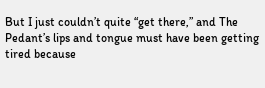But I just couldn’t quite “get there,” and The Pedant’s lips and tongue must have been getting tired because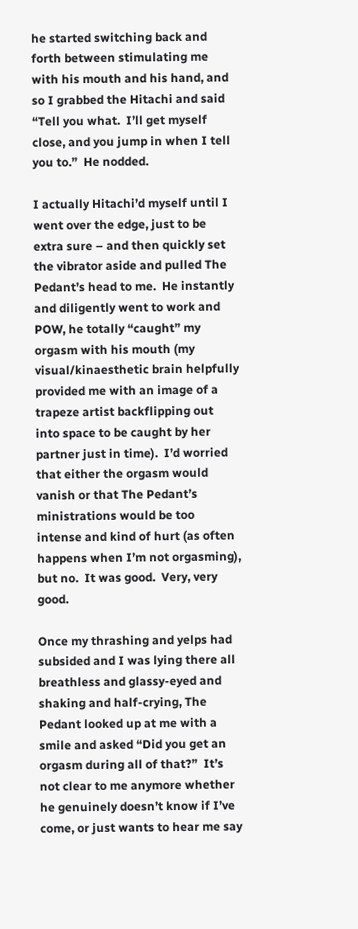he started switching back and forth between stimulating me with his mouth and his hand, and so I grabbed the Hitachi and said “Tell you what.  I’ll get myself close, and you jump in when I tell you to.”  He nodded.

I actually Hitachi’d myself until I went over the edge, just to be extra sure – and then quickly set the vibrator aside and pulled The Pedant’s head to me.  He instantly and diligently went to work and POW, he totally “caught” my orgasm with his mouth (my visual/kinaesthetic brain helpfully provided me with an image of a trapeze artist backflipping out into space to be caught by her partner just in time).  I’d worried that either the orgasm would vanish or that The Pedant’s ministrations would be too intense and kind of hurt (as often happens when I’m not orgasming), but no.  It was good.  Very, very good.

Once my thrashing and yelps had subsided and I was lying there all breathless and glassy-eyed and shaking and half-crying, The Pedant looked up at me with a smile and asked “Did you get an orgasm during all of that?”  It’s not clear to me anymore whether he genuinely doesn’t know if I’ve come, or just wants to hear me say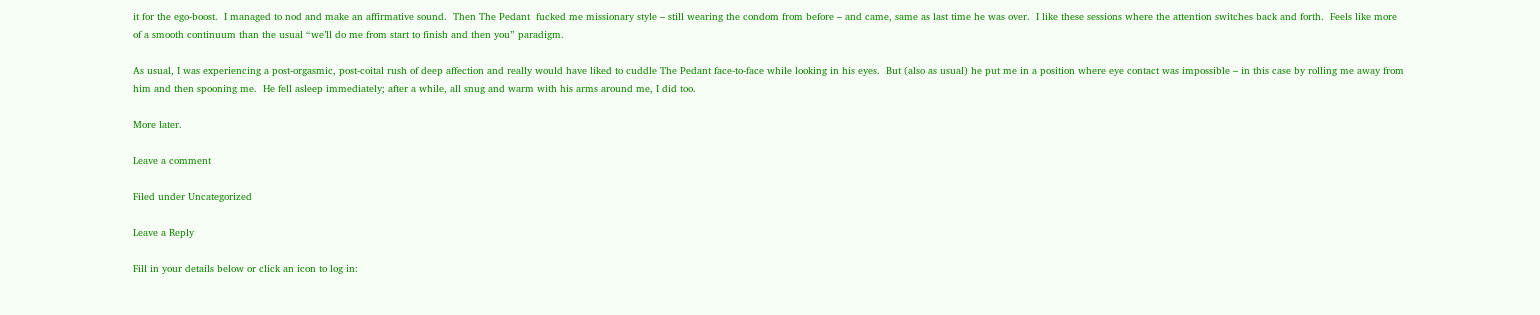it for the ego-boost.  I managed to nod and make an affirmative sound.  Then The Pedant  fucked me missionary style – still wearing the condom from before – and came, same as last time he was over.  I like these sessions where the attention switches back and forth.  Feels like more of a smooth continuum than the usual “we’ll do me from start to finish and then you” paradigm.

As usual, I was experiencing a post-orgasmic, post-coital rush of deep affection and really would have liked to cuddle The Pedant face-to-face while looking in his eyes.  But (also as usual) he put me in a position where eye contact was impossible – in this case by rolling me away from him and then spooning me.  He fell asleep immediately; after a while, all snug and warm with his arms around me, I did too.

More later.

Leave a comment

Filed under Uncategorized

Leave a Reply

Fill in your details below or click an icon to log in: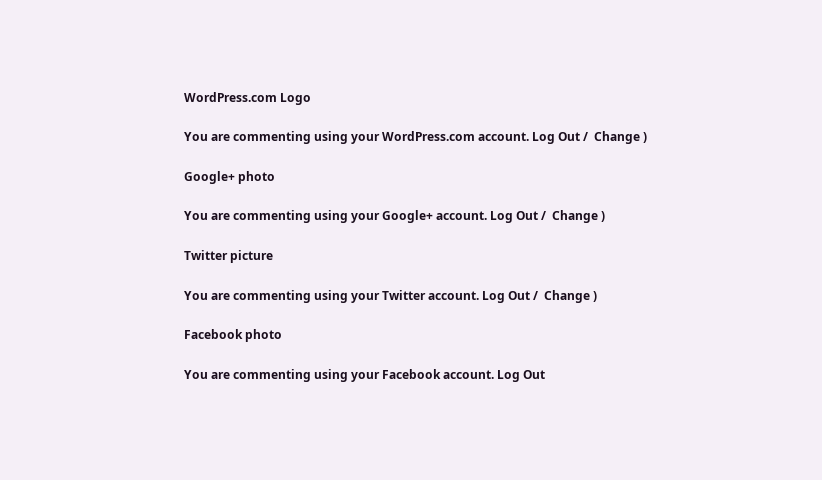WordPress.com Logo

You are commenting using your WordPress.com account. Log Out /  Change )

Google+ photo

You are commenting using your Google+ account. Log Out /  Change )

Twitter picture

You are commenting using your Twitter account. Log Out /  Change )

Facebook photo

You are commenting using your Facebook account. Log Out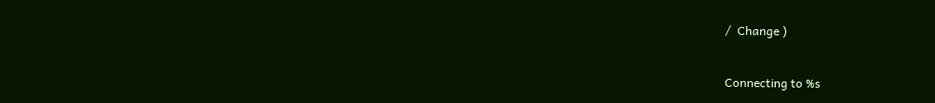/  Change )


Connecting to %s